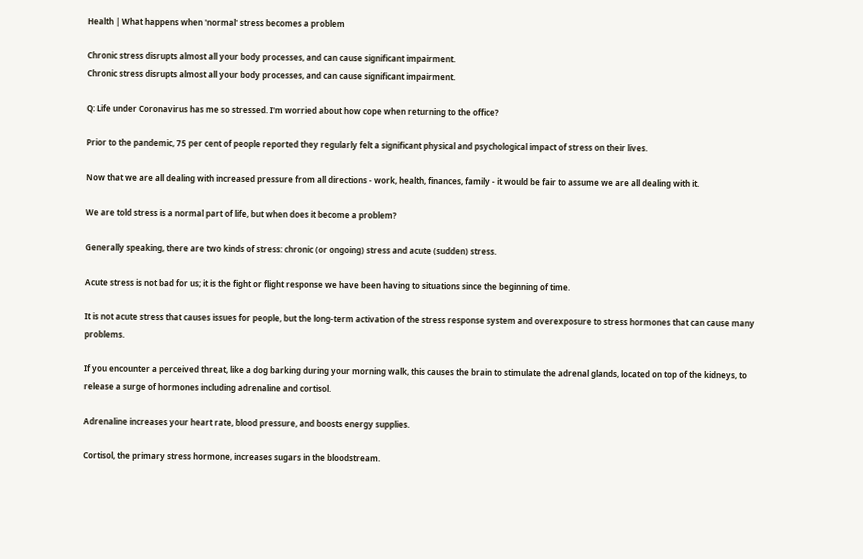Health | What happens when 'normal' stress becomes a problem

Chronic stress disrupts almost all your body processes, and can cause significant impairment.
Chronic stress disrupts almost all your body processes, and can cause significant impairment.

Q: Life under Coronavirus has me so stressed. I'm worried about how cope when returning to the office?

Prior to the pandemic, 75 per cent of people reported they regularly felt a significant physical and psychological impact of stress on their lives.

Now that we are all dealing with increased pressure from all directions - work, health, finances, family - it would be fair to assume we are all dealing with it.

We are told stress is a normal part of life, but when does it become a problem?

Generally speaking, there are two kinds of stress: chronic (or ongoing) stress and acute (sudden) stress.

Acute stress is not bad for us; it is the fight or flight response we have been having to situations since the beginning of time.

It is not acute stress that causes issues for people, but the long-term activation of the stress response system and overexposure to stress hormones that can cause many problems.

If you encounter a perceived threat, like a dog barking during your morning walk, this causes the brain to stimulate the adrenal glands, located on top of the kidneys, to release a surge of hormones including adrenaline and cortisol.

Adrenaline increases your heart rate, blood pressure, and boosts energy supplies.

Cortisol, the primary stress hormone, increases sugars in the bloodstream.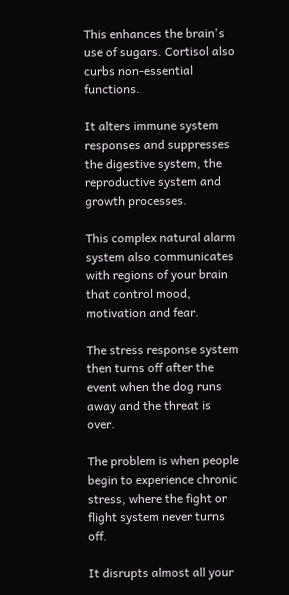This enhances the brain's use of sugars. Cortisol also curbs non-essential functions.

It alters immune system responses and suppresses the digestive system, the reproductive system and growth processes.

This complex natural alarm system also communicates with regions of your brain that control mood, motivation and fear.

The stress response system then turns off after the event when the dog runs away and the threat is over.

The problem is when people begin to experience chronic stress, where the fight or flight system never turns off.

It disrupts almost all your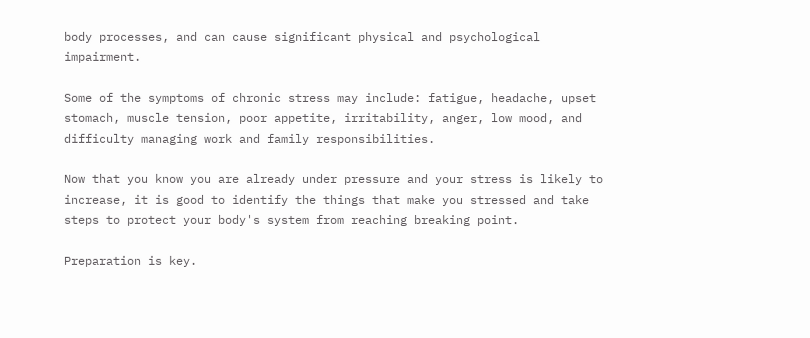body processes, and can cause significant physical and psychological impairment.

Some of the symptoms of chronic stress may include: fatigue, headache, upset stomach, muscle tension, poor appetite, irritability, anger, low mood, and difficulty managing work and family responsibilities.

Now that you know you are already under pressure and your stress is likely to increase, it is good to identify the things that make you stressed and take steps to protect your body's system from reaching breaking point.

Preparation is key.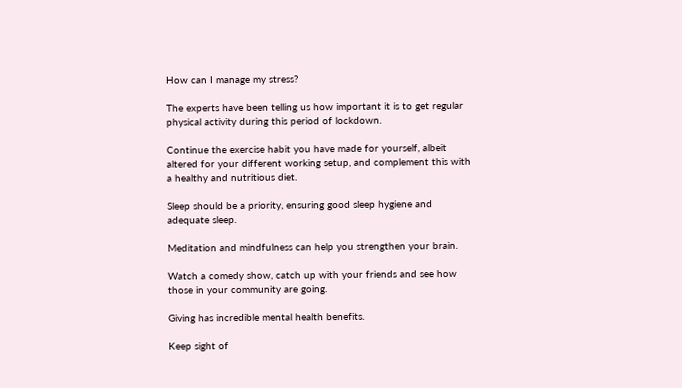How can I manage my stress?

The experts have been telling us how important it is to get regular physical activity during this period of lockdown.

Continue the exercise habit you have made for yourself, albeit altered for your different working setup, and complement this with a healthy and nutritious diet.

Sleep should be a priority, ensuring good sleep hygiene and adequate sleep.

Meditation and mindfulness can help you strengthen your brain.

Watch a comedy show, catch up with your friends and see how those in your community are going.

Giving has incredible mental health benefits.

Keep sight of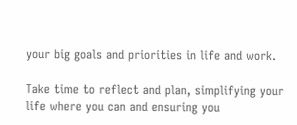your big goals and priorities in life and work.

Take time to reflect and plan, simplifying your life where you can and ensuring you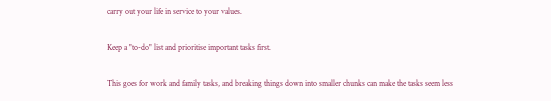carry out your life in service to your values.

Keep a "to-do" list and prioritise important tasks first.

This goes for work and family tasks, and breaking things down into smaller chunks can make the tasks seem less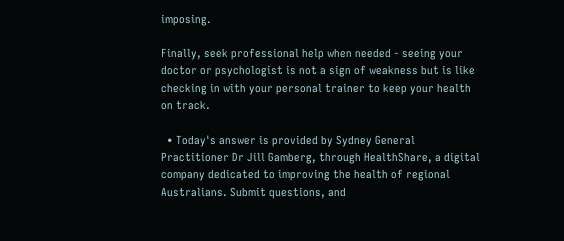imposing.

Finally, seek professional help when needed - seeing your doctor or psychologist is not a sign of weakness but is like checking in with your personal trainer to keep your health on track.

  • Today's answer is provided by Sydney General Practitioner Dr Jill Gamberg, through HealthShare, a digital company dedicated to improving the health of regional Australians. Submit questions, and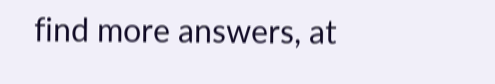find more answers, at